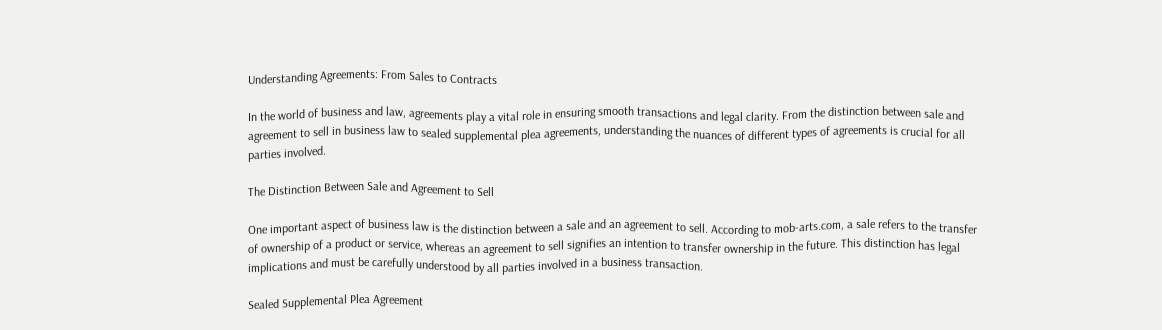Understanding Agreements: From Sales to Contracts

In the world of business and law, agreements play a vital role in ensuring smooth transactions and legal clarity. From the distinction between sale and agreement to sell in business law to sealed supplemental plea agreements, understanding the nuances of different types of agreements is crucial for all parties involved.

The Distinction Between Sale and Agreement to Sell

One important aspect of business law is the distinction between a sale and an agreement to sell. According to mob-arts.com, a sale refers to the transfer of ownership of a product or service, whereas an agreement to sell signifies an intention to transfer ownership in the future. This distinction has legal implications and must be carefully understood by all parties involved in a business transaction.

Sealed Supplemental Plea Agreement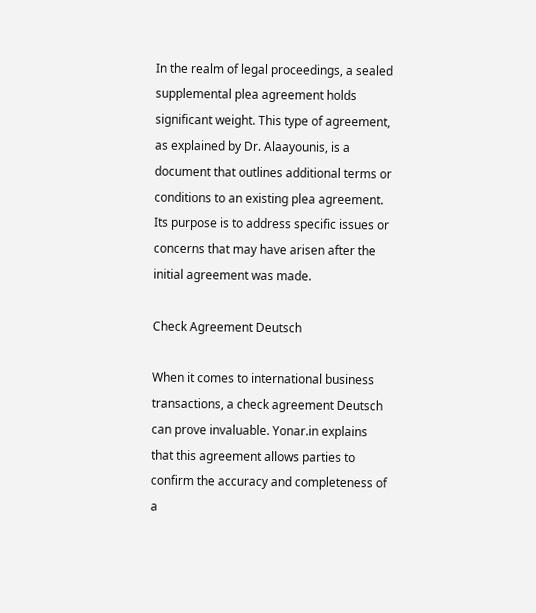In the realm of legal proceedings, a sealed supplemental plea agreement holds significant weight. This type of agreement, as explained by Dr. Alaayounis, is a document that outlines additional terms or conditions to an existing plea agreement. Its purpose is to address specific issues or concerns that may have arisen after the initial agreement was made.

Check Agreement Deutsch

When it comes to international business transactions, a check agreement Deutsch can prove invaluable. Yonar.in explains that this agreement allows parties to confirm the accuracy and completeness of a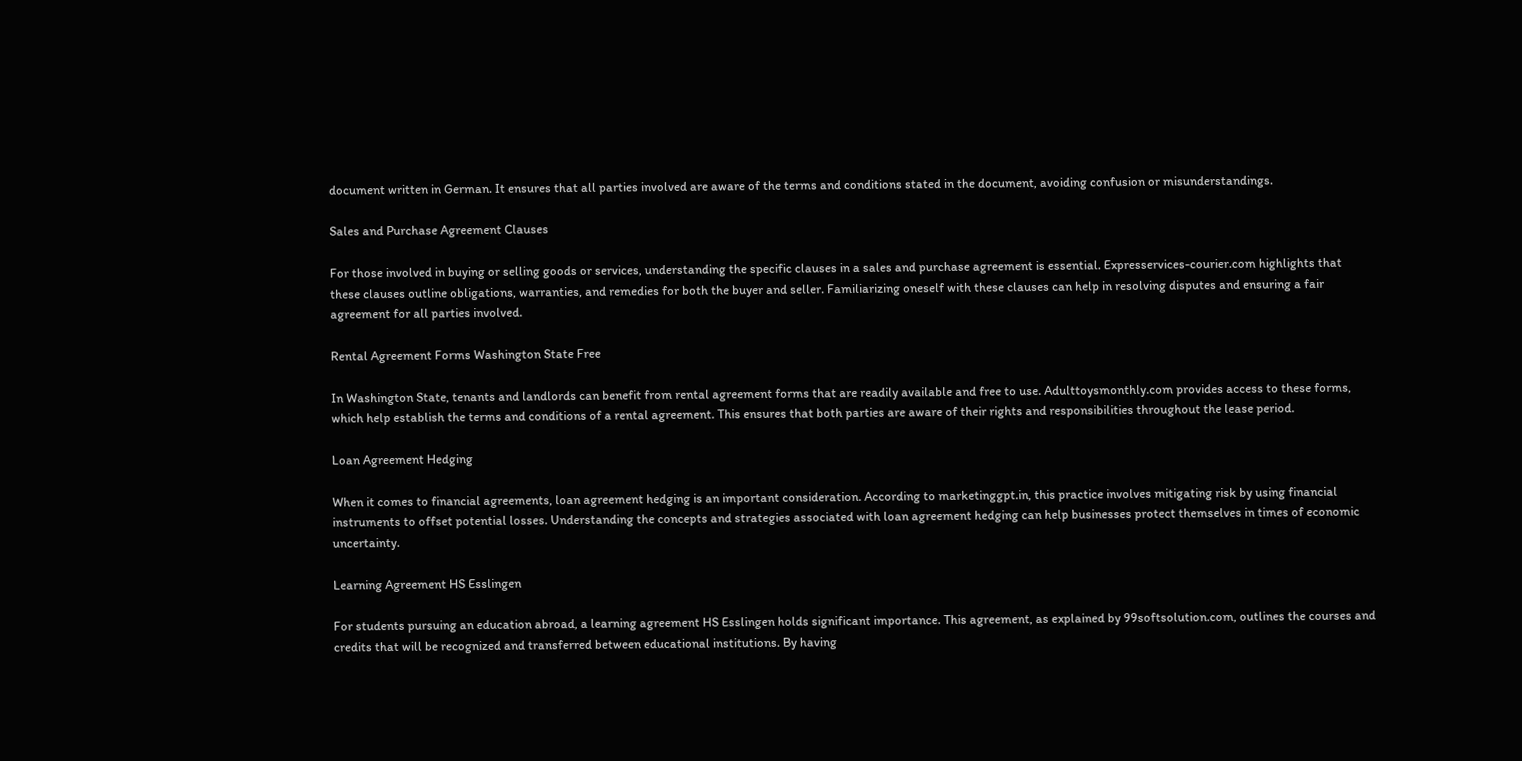document written in German. It ensures that all parties involved are aware of the terms and conditions stated in the document, avoiding confusion or misunderstandings.

Sales and Purchase Agreement Clauses

For those involved in buying or selling goods or services, understanding the specific clauses in a sales and purchase agreement is essential. Expresservices-courier.com highlights that these clauses outline obligations, warranties, and remedies for both the buyer and seller. Familiarizing oneself with these clauses can help in resolving disputes and ensuring a fair agreement for all parties involved.

Rental Agreement Forms Washington State Free

In Washington State, tenants and landlords can benefit from rental agreement forms that are readily available and free to use. Adulttoysmonthly.com provides access to these forms, which help establish the terms and conditions of a rental agreement. This ensures that both parties are aware of their rights and responsibilities throughout the lease period.

Loan Agreement Hedging

When it comes to financial agreements, loan agreement hedging is an important consideration. According to marketinggpt.in, this practice involves mitigating risk by using financial instruments to offset potential losses. Understanding the concepts and strategies associated with loan agreement hedging can help businesses protect themselves in times of economic uncertainty.

Learning Agreement HS Esslingen

For students pursuing an education abroad, a learning agreement HS Esslingen holds significant importance. This agreement, as explained by 99softsolution.com, outlines the courses and credits that will be recognized and transferred between educational institutions. By having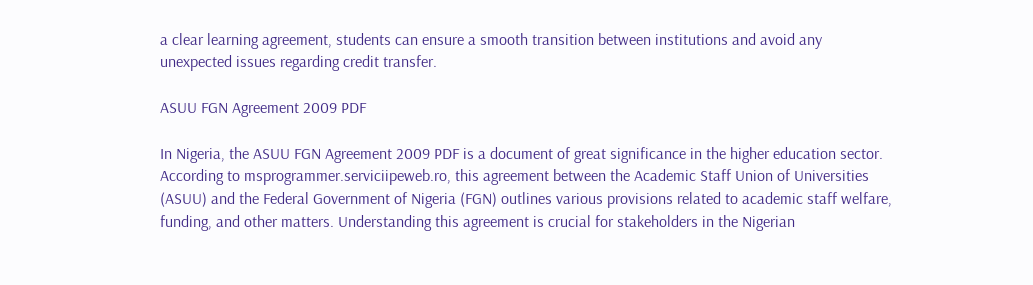a clear learning agreement, students can ensure a smooth transition between institutions and avoid any unexpected issues regarding credit transfer.

ASUU FGN Agreement 2009 PDF

In Nigeria, the ASUU FGN Agreement 2009 PDF is a document of great significance in the higher education sector. According to msprogrammer.serviciipeweb.ro, this agreement between the Academic Staff Union of Universities (ASUU) and the Federal Government of Nigeria (FGN) outlines various provisions related to academic staff welfare, funding, and other matters. Understanding this agreement is crucial for stakeholders in the Nigerian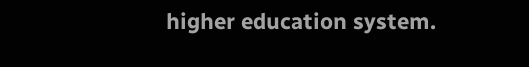higher education system.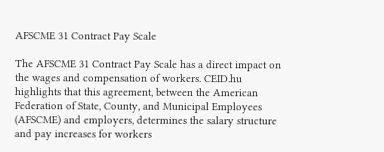AFSCME 31 Contract Pay Scale

The AFSCME 31 Contract Pay Scale has a direct impact on the wages and compensation of workers. CEID.hu highlights that this agreement, between the American Federation of State, County, and Municipal Employees (AFSCME) and employers, determines the salary structure and pay increases for workers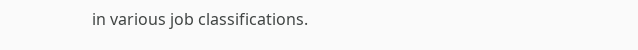in various job classifications.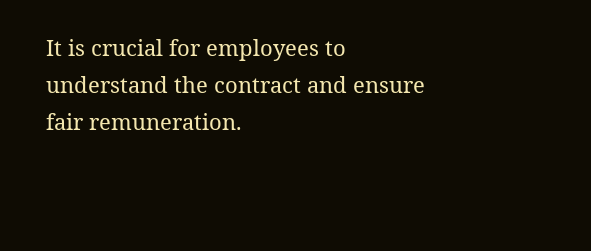It is crucial for employees to understand the contract and ensure fair remuneration.